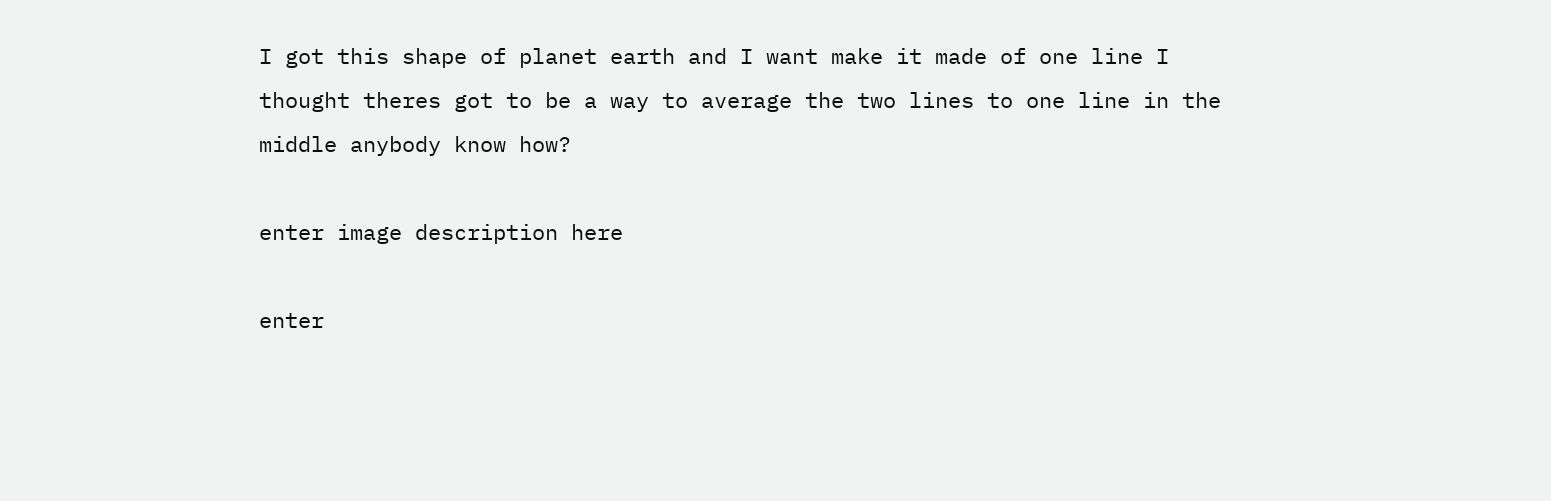I got this shape of planet earth and I want make it made of one line I thought theres got to be a way to average the two lines to one line in the middle anybody know how?

enter image description here

enter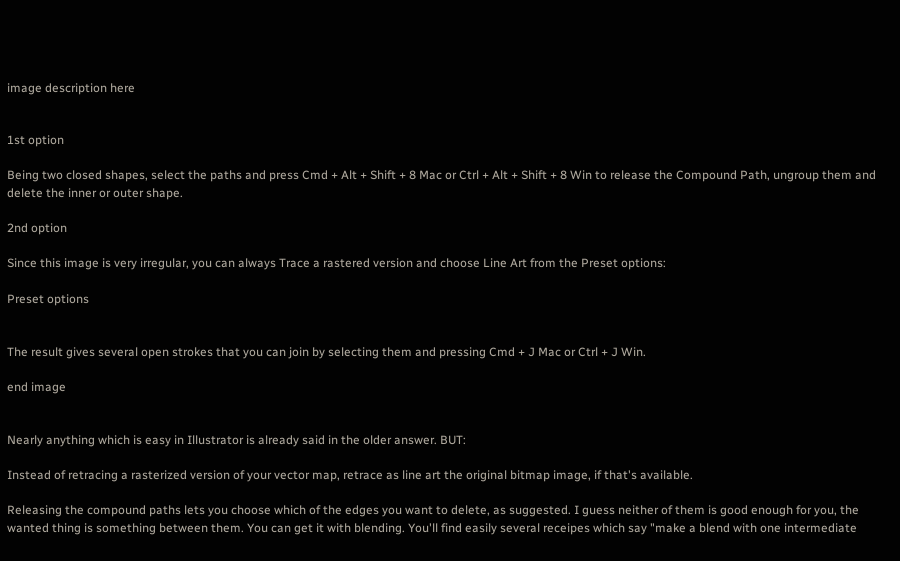image description here


1st option

Being two closed shapes, select the paths and press Cmd + Alt + Shift + 8 Mac or Ctrl + Alt + Shift + 8 Win to release the Compound Path, ungroup them and delete the inner or outer shape.

2nd option

Since this image is very irregular, you can always Trace a rastered version and choose Line Art from the Preset options:

Preset options


The result gives several open strokes that you can join by selecting them and pressing Cmd + J Mac or Ctrl + J Win.

end image


Nearly anything which is easy in Illustrator is already said in the older answer. BUT:

Instead of retracing a rasterized version of your vector map, retrace as line art the original bitmap image, if that's available.

Releasing the compound paths lets you choose which of the edges you want to delete, as suggested. I guess neither of them is good enough for you, the wanted thing is something between them. You can get it with blending. You'll find easily several receipes which say "make a blend with one intermediate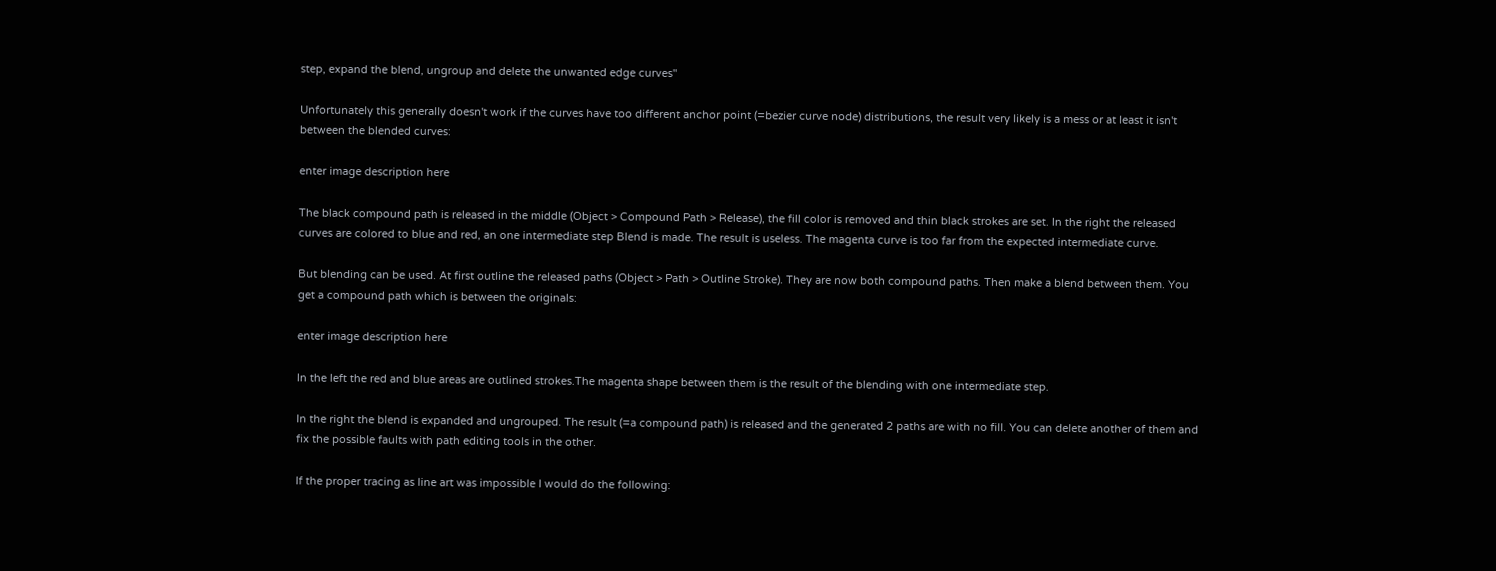step, expand the blend, ungroup and delete the unwanted edge curves"

Unfortunately this generally doesn't work if the curves have too different anchor point (=bezier curve node) distributions, the result very likely is a mess or at least it isn't between the blended curves:

enter image description here

The black compound path is released in the middle (Object > Compound Path > Release), the fill color is removed and thin black strokes are set. In the right the released curves are colored to blue and red, an one intermediate step Blend is made. The result is useless. The magenta curve is too far from the expected intermediate curve.

But blending can be used. At first outline the released paths (Object > Path > Outline Stroke). They are now both compound paths. Then make a blend between them. You get a compound path which is between the originals:

enter image description here

In the left the red and blue areas are outlined strokes.The magenta shape between them is the result of the blending with one intermediate step.

In the right the blend is expanded and ungrouped. The result (=a compound path) is released and the generated 2 paths are with no fill. You can delete another of them and fix the possible faults with path editing tools in the other.

If the proper tracing as line art was impossible I would do the following: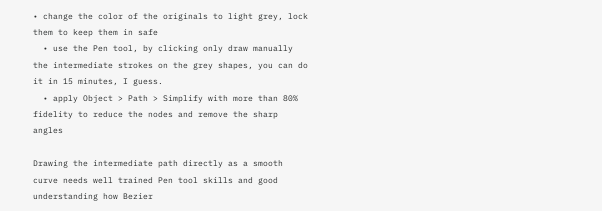• change the color of the originals to light grey, lock them to keep them in safe
  • use the Pen tool, by clicking only draw manually the intermediate strokes on the grey shapes, you can do it in 15 minutes, I guess.
  • apply Object > Path > Simplify with more than 80% fidelity to reduce the nodes and remove the sharp angles

Drawing the intermediate path directly as a smooth curve needs well trained Pen tool skills and good understanding how Bezier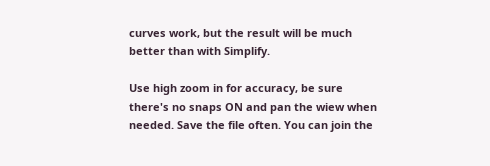curves work, but the result will be much better than with Simplify.

Use high zoom in for accuracy, be sure there's no snaps ON and pan the wiew when needed. Save the file often. You can join the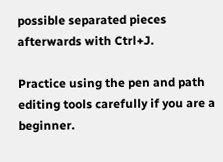possible separated pieces afterwards with Ctrl+J.

Practice using the pen and path editing tools carefully if you are a beginner.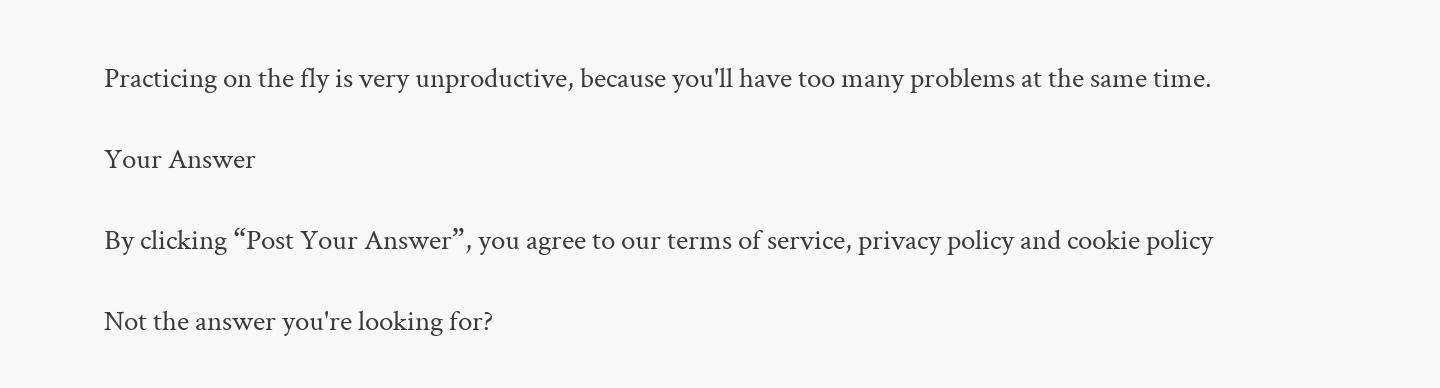Practicing on the fly is very unproductive, because you'll have too many problems at the same time.

Your Answer

By clicking “Post Your Answer”, you agree to our terms of service, privacy policy and cookie policy

Not the answer you're looking for?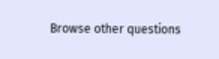Browse other questions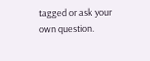tagged or ask your own question.